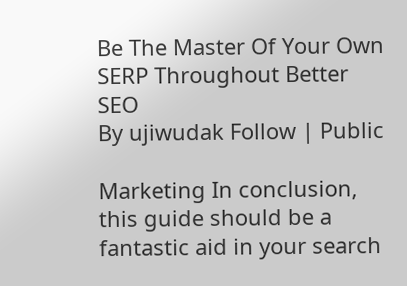Be The Master Of Your Own SERP Throughout Better SEO
By ujiwudak Follow | Public

Marketing In conclusion, this guide should be a fantastic aid in your search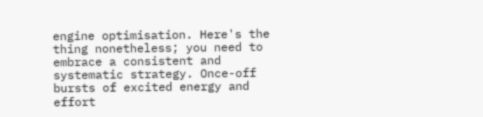engine optimisation. Here's the thing nonetheless; you need to embrace a consistent and systematic strategy. Once-off bursts of excited energy and effort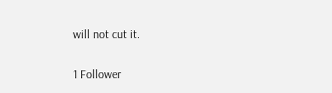will not cut it.

1 Follower